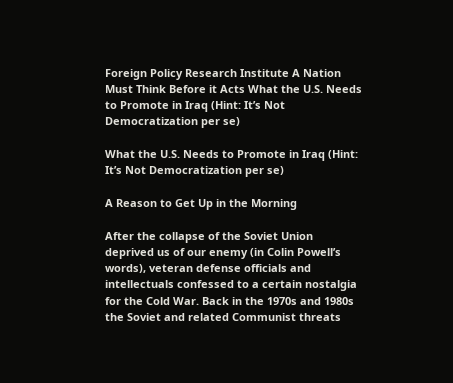Foreign Policy Research Institute A Nation Must Think Before it Acts What the U.S. Needs to Promote in Iraq (Hint: It’s Not Democratization per se)

What the U.S. Needs to Promote in Iraq (Hint: It’s Not Democratization per se)

A Reason to Get Up in the Morning

After the collapse of the Soviet Union deprived us of our enemy (in Colin Powell’s words), veteran defense officials and intellectuals confessed to a certain nostalgia for the Cold War. Back in the 1970s and 1980s the Soviet and related Communist threats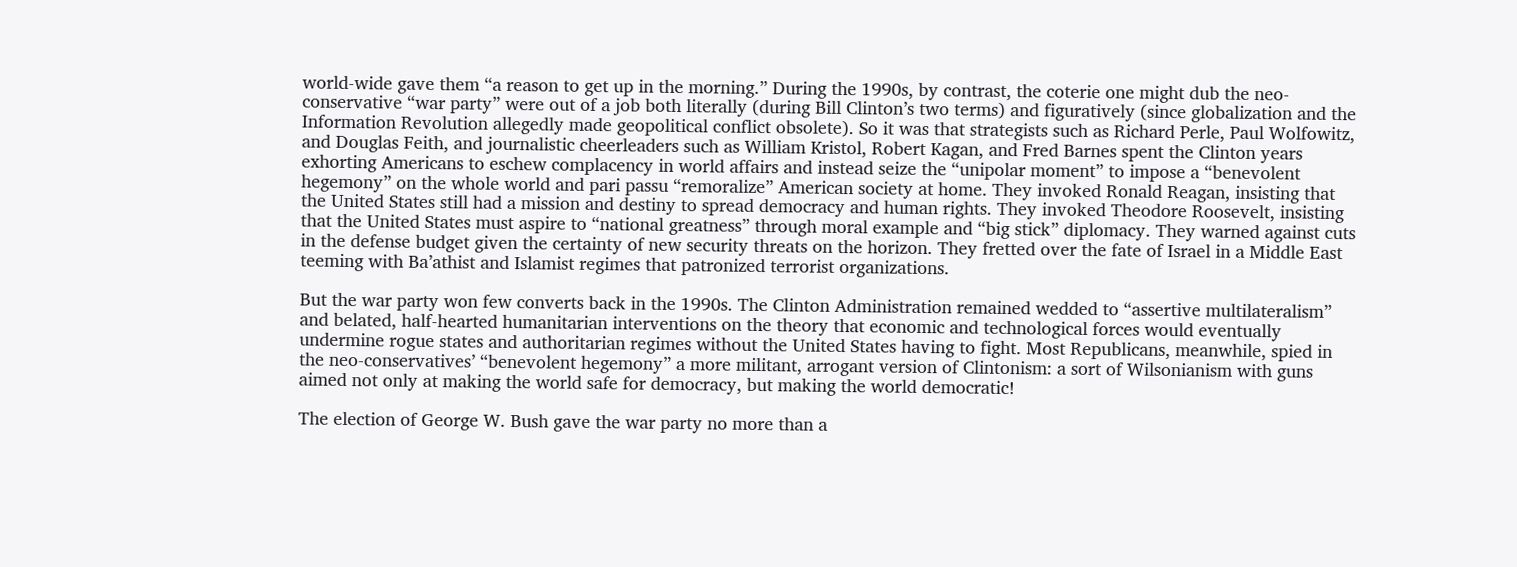world-wide gave them “a reason to get up in the morning.” During the 1990s, by contrast, the coterie one might dub the neo-conservative “war party” were out of a job both literally (during Bill Clinton’s two terms) and figuratively (since globalization and the Information Revolution allegedly made geopolitical conflict obsolete). So it was that strategists such as Richard Perle, Paul Wolfowitz, and Douglas Feith, and journalistic cheerleaders such as William Kristol, Robert Kagan, and Fred Barnes spent the Clinton years exhorting Americans to eschew complacency in world affairs and instead seize the “unipolar moment” to impose a “benevolent hegemony” on the whole world and pari passu “remoralize” American society at home. They invoked Ronald Reagan, insisting that the United States still had a mission and destiny to spread democracy and human rights. They invoked Theodore Roosevelt, insisting that the United States must aspire to “national greatness” through moral example and “big stick” diplomacy. They warned against cuts in the defense budget given the certainty of new security threats on the horizon. They fretted over the fate of Israel in a Middle East teeming with Ba’athist and Islamist regimes that patronized terrorist organizations.

But the war party won few converts back in the 1990s. The Clinton Administration remained wedded to “assertive multilateralism” and belated, half-hearted humanitarian interventions on the theory that economic and technological forces would eventually undermine rogue states and authoritarian regimes without the United States having to fight. Most Republicans, meanwhile, spied in the neo-conservatives’ “benevolent hegemony” a more militant, arrogant version of Clintonism: a sort of Wilsonianism with guns aimed not only at making the world safe for democracy, but making the world democratic!

The election of George W. Bush gave the war party no more than a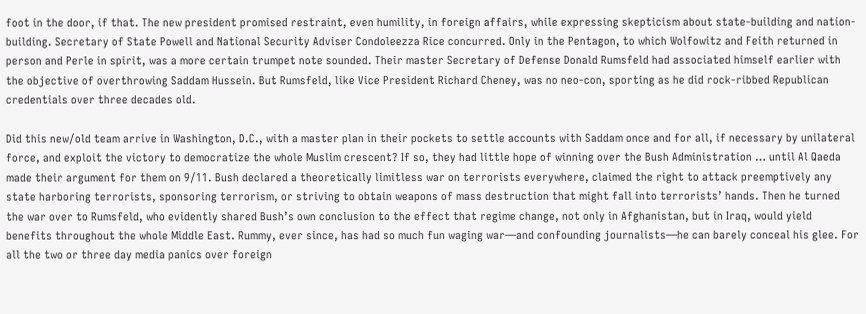foot in the door, if that. The new president promised restraint, even humility, in foreign affairs, while expressing skepticism about state-building and nation-building. Secretary of State Powell and National Security Adviser Condoleezza Rice concurred. Only in the Pentagon, to which Wolfowitz and Feith returned in person and Perle in spirit, was a more certain trumpet note sounded. Their master Secretary of Defense Donald Rumsfeld had associated himself earlier with the objective of overthrowing Saddam Hussein. But Rumsfeld, like Vice President Richard Cheney, was no neo-con, sporting as he did rock-ribbed Republican credentials over three decades old.

Did this new/old team arrive in Washington, D.C., with a master plan in their pockets to settle accounts with Saddam once and for all, if necessary by unilateral force, and exploit the victory to democratize the whole Muslim crescent? If so, they had little hope of winning over the Bush Administration … until Al Qaeda made their argument for them on 9/11. Bush declared a theoretically limitless war on terrorists everywhere, claimed the right to attack preemptively any state harboring terrorists, sponsoring terrorism, or striving to obtain weapons of mass destruction that might fall into terrorists’ hands. Then he turned the war over to Rumsfeld, who evidently shared Bush’s own conclusion to the effect that regime change, not only in Afghanistan, but in Iraq, would yield benefits throughout the whole Middle East. Rummy, ever since, has had so much fun waging war—and confounding journalists—he can barely conceal his glee. For all the two or three day media panics over foreign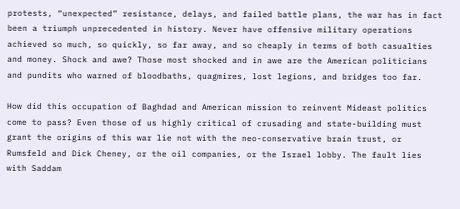protests, “unexpected” resistance, delays, and failed battle plans, the war has in fact been a triumph unprecedented in history. Never have offensive military operations achieved so much, so quickly, so far away, and so cheaply in terms of both casualties and money. Shock and awe? Those most shocked and in awe are the American politicians and pundits who warned of bloodbaths, quagmires, lost legions, and bridges too far.

How did this occupation of Baghdad and American mission to reinvent Mideast politics come to pass? Even those of us highly critical of crusading and state-building must grant the origins of this war lie not with the neo-conservative brain trust, or Rumsfeld and Dick Cheney, or the oil companies, or the Israel lobby. The fault lies with Saddam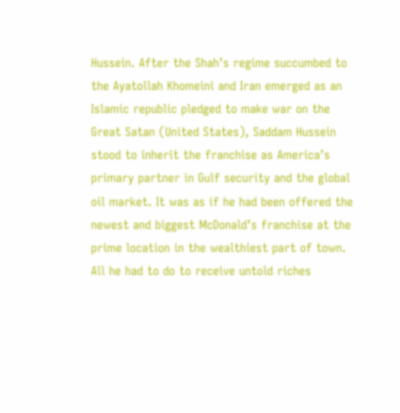Hussein. After the Shah’s regime succumbed to the Ayatollah Khomeini and Iran emerged as an Islamic republic pledged to make war on the Great Satan (United States), Saddam Hussein stood to inherit the franchise as America’s primary partner in Gulf security and the global oil market. It was as if he had been offered the newest and biggest McDonald’s franchise at the prime location in the wealthiest part of town. All he had to do to receive untold riches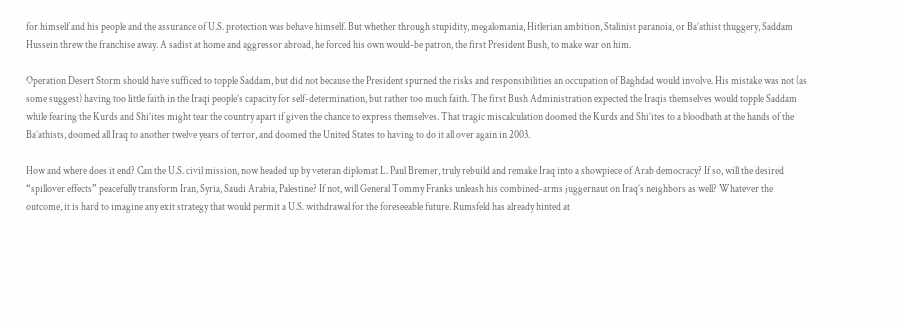for himself and his people and the assurance of U.S. protection was behave himself. But whether through stupidity, megalomania, Hitlerian ambition, Stalinist paranoia, or Ba’athist thuggery, Saddam Hussein threw the franchise away. A sadist at home and aggressor abroad, he forced his own would-be patron, the first President Bush, to make war on him.

Operation Desert Storm should have sufficed to topple Saddam, but did not because the President spurned the risks and responsibilities an occupation of Baghdad would involve. His mistake was not (as some suggest) having too little faith in the Iraqi people’s capacity for self-determination, but rather too much faith. The first Bush Administration expected the Iraqis themselves would topple Saddam while fearing the Kurds and Shi’ites might tear the country apart if given the chance to express themselves. That tragic miscalculation doomed the Kurds and Shi’ites to a bloodbath at the hands of the Ba’athists, doomed all Iraq to another twelve years of terror, and doomed the United States to having to do it all over again in 2003.

How and where does it end? Can the U.S. civil mission, now headed up by veteran diplomat L. Paul Bremer, truly rebuild and remake Iraq into a showpiece of Arab democracy? If so, will the desired “spillover effects” peacefully transform Iran, Syria, Saudi Arabia, Palestine? If not, will General Tommy Franks unleash his combined-arms juggernaut on Iraq’s neighbors as well? Whatever the outcome, it is hard to imagine any exit strategy that would permit a U.S. withdrawal for the foreseeable future. Rumsfeld has already hinted at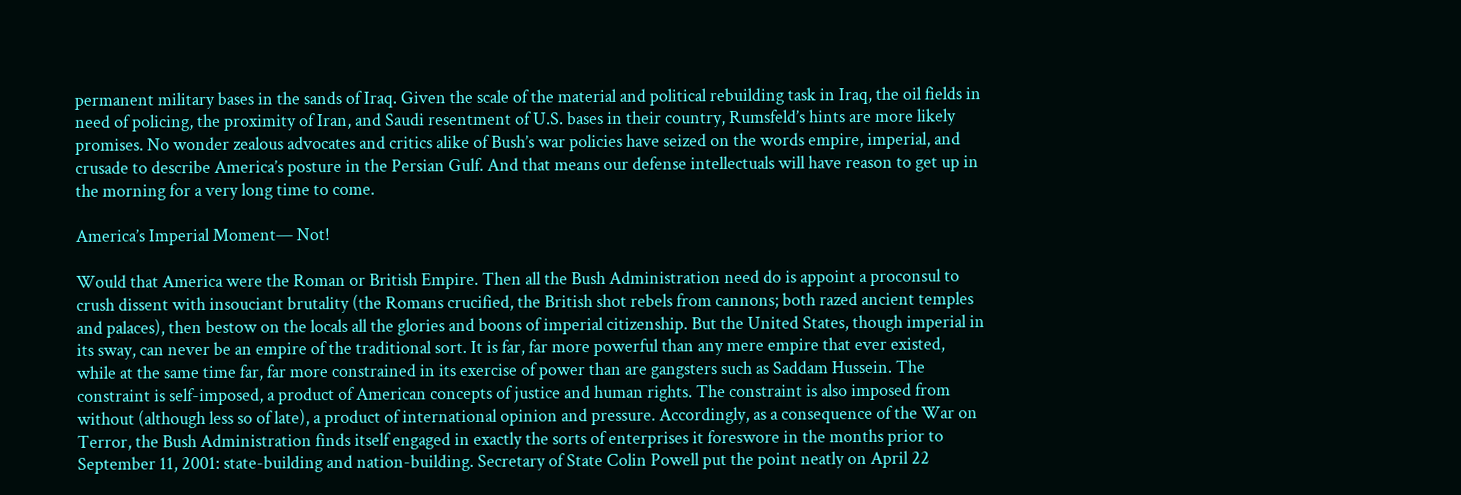permanent military bases in the sands of Iraq. Given the scale of the material and political rebuilding task in Iraq, the oil fields in need of policing, the proximity of Iran, and Saudi resentment of U.S. bases in their country, Rumsfeld’s hints are more likely promises. No wonder zealous advocates and critics alike of Bush’s war policies have seized on the words empire, imperial, and crusade to describe America’s posture in the Persian Gulf. And that means our defense intellectuals will have reason to get up in the morning for a very long time to come.

America’s Imperial Moment— Not!

Would that America were the Roman or British Empire. Then all the Bush Administration need do is appoint a proconsul to crush dissent with insouciant brutality (the Romans crucified, the British shot rebels from cannons; both razed ancient temples and palaces), then bestow on the locals all the glories and boons of imperial citizenship. But the United States, though imperial in its sway, can never be an empire of the traditional sort. It is far, far more powerful than any mere empire that ever existed, while at the same time far, far more constrained in its exercise of power than are gangsters such as Saddam Hussein. The constraint is self-imposed, a product of American concepts of justice and human rights. The constraint is also imposed from without (although less so of late), a product of international opinion and pressure. Accordingly, as a consequence of the War on Terror, the Bush Administration finds itself engaged in exactly the sorts of enterprises it foreswore in the months prior to September 11, 2001: state-building and nation-building. Secretary of State Colin Powell put the point neatly on April 22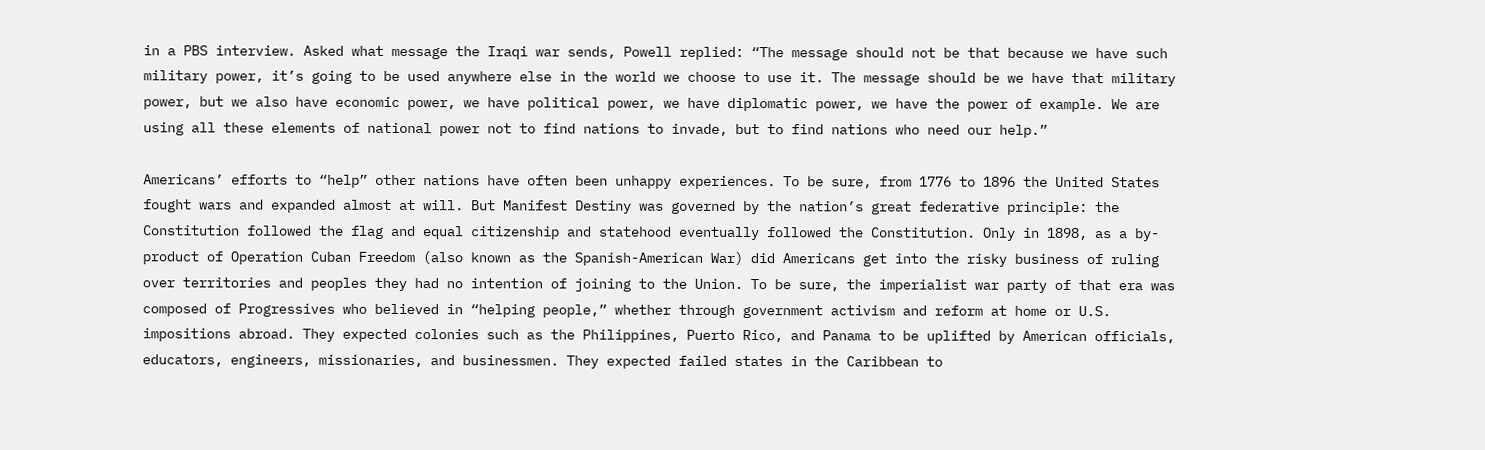in a PBS interview. Asked what message the Iraqi war sends, Powell replied: “The message should not be that because we have such military power, it’s going to be used anywhere else in the world we choose to use it. The message should be we have that military power, but we also have economic power, we have political power, we have diplomatic power, we have the power of example. We are using all these elements of national power not to find nations to invade, but to find nations who need our help.”

Americans’ efforts to “help” other nations have often been unhappy experiences. To be sure, from 1776 to 1896 the United States fought wars and expanded almost at will. But Manifest Destiny was governed by the nation’s great federative principle: the Constitution followed the flag and equal citizenship and statehood eventually followed the Constitution. Only in 1898, as a by-product of Operation Cuban Freedom (also known as the Spanish-American War) did Americans get into the risky business of ruling over territories and peoples they had no intention of joining to the Union. To be sure, the imperialist war party of that era was composed of Progressives who believed in “helping people,” whether through government activism and reform at home or U.S. impositions abroad. They expected colonies such as the Philippines, Puerto Rico, and Panama to be uplifted by American officials, educators, engineers, missionaries, and businessmen. They expected failed states in the Caribbean to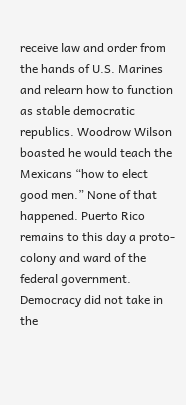receive law and order from the hands of U.S. Marines and relearn how to function as stable democratic republics. Woodrow Wilson boasted he would teach the Mexicans “how to elect good men.” None of that happened. Puerto Rico remains to this day a proto-colony and ward of the federal government. Democracy did not take in the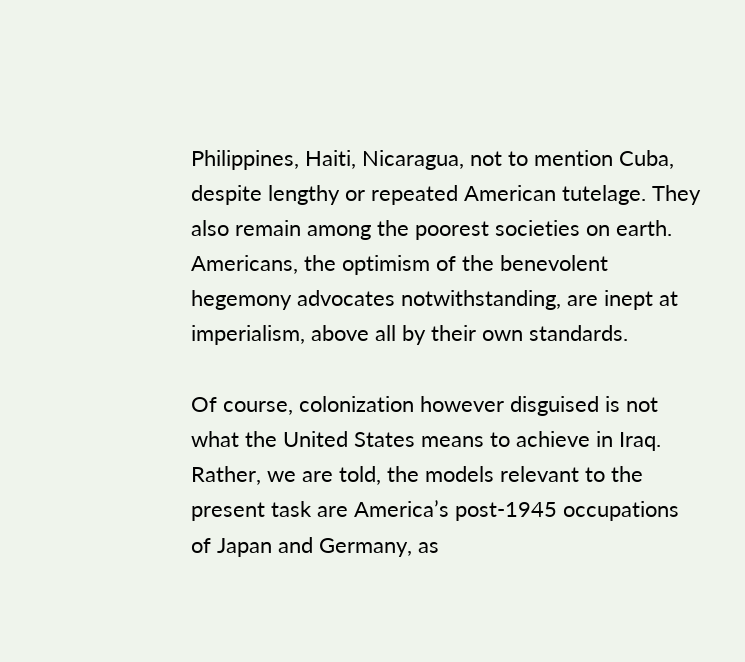Philippines, Haiti, Nicaragua, not to mention Cuba, despite lengthy or repeated American tutelage. They also remain among the poorest societies on earth. Americans, the optimism of the benevolent hegemony advocates notwithstanding, are inept at imperialism, above all by their own standards.

Of course, colonization however disguised is not what the United States means to achieve in Iraq. Rather, we are told, the models relevant to the present task are America’s post-1945 occupations of Japan and Germany, as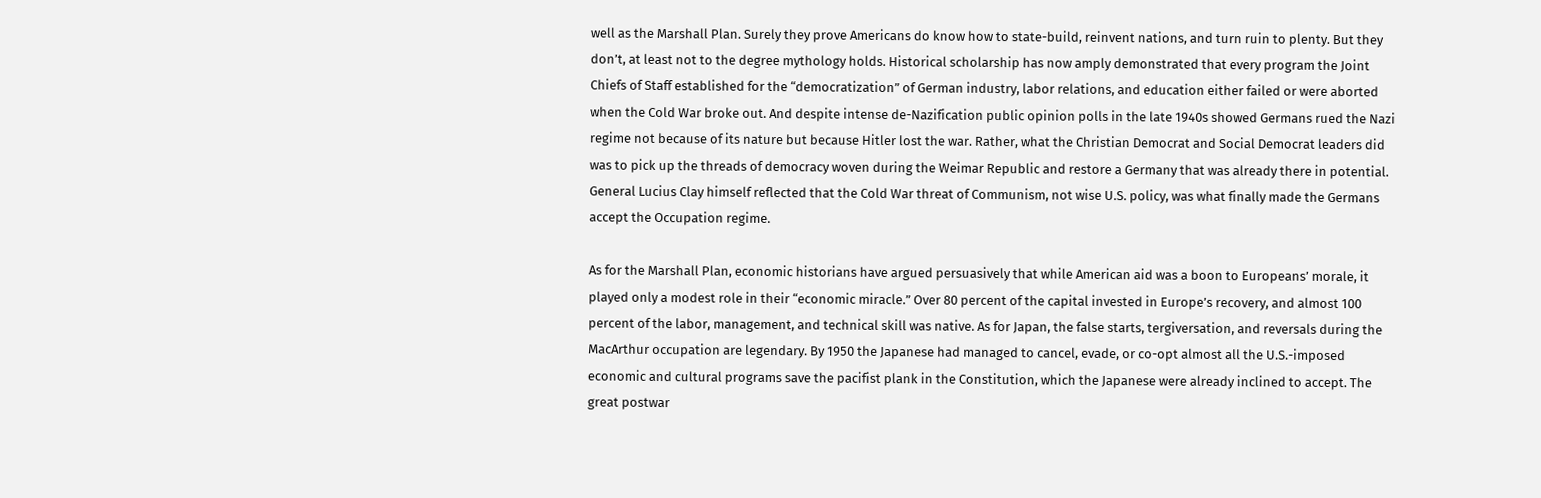well as the Marshall Plan. Surely they prove Americans do know how to state-build, reinvent nations, and turn ruin to plenty. But they don’t, at least not to the degree mythology holds. Historical scholarship has now amply demonstrated that every program the Joint Chiefs of Staff established for the “democratization” of German industry, labor relations, and education either failed or were aborted when the Cold War broke out. And despite intense de-Nazification public opinion polls in the late 1940s showed Germans rued the Nazi regime not because of its nature but because Hitler lost the war. Rather, what the Christian Democrat and Social Democrat leaders did was to pick up the threads of democracy woven during the Weimar Republic and restore a Germany that was already there in potential. General Lucius Clay himself reflected that the Cold War threat of Communism, not wise U.S. policy, was what finally made the Germans accept the Occupation regime.

As for the Marshall Plan, economic historians have argued persuasively that while American aid was a boon to Europeans’ morale, it played only a modest role in their “economic miracle.” Over 80 percent of the capital invested in Europe’s recovery, and almost 100 percent of the labor, management, and technical skill was native. As for Japan, the false starts, tergiversation, and reversals during the MacArthur occupation are legendary. By 1950 the Japanese had managed to cancel, evade, or co-opt almost all the U.S.-imposed economic and cultural programs save the pacifist plank in the Constitution, which the Japanese were already inclined to accept. The great postwar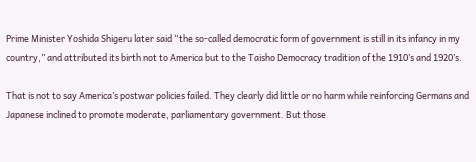Prime Minister Yoshida Shigeru later said “the so-called democratic form of government is still in its infancy in my country,” and attributed its birth not to America but to the Taisho Democracy tradition of the 1910’s and 1920’s.

That is not to say America’s postwar policies failed. They clearly did little or no harm while reinforcing Germans and Japanese inclined to promote moderate, parliamentary government. But those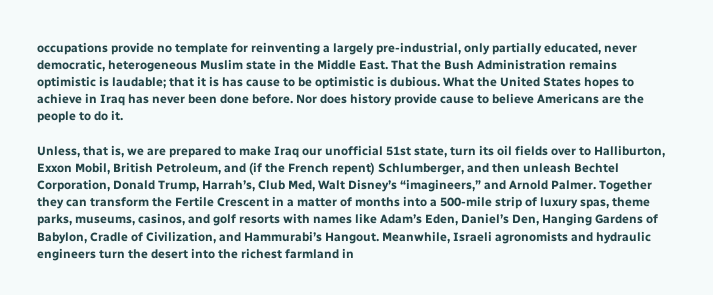occupations provide no template for reinventing a largely pre-industrial, only partially educated, never democratic, heterogeneous Muslim state in the Middle East. That the Bush Administration remains optimistic is laudable; that it is has cause to be optimistic is dubious. What the United States hopes to achieve in Iraq has never been done before. Nor does history provide cause to believe Americans are the people to do it.

Unless, that is, we are prepared to make Iraq our unofficial 51st state, turn its oil fields over to Halliburton, Exxon Mobil, British Petroleum, and (if the French repent) Schlumberger, and then unleash Bechtel Corporation, Donald Trump, Harrah’s, Club Med, Walt Disney’s “imagineers,” and Arnold Palmer. Together they can transform the Fertile Crescent in a matter of months into a 500-mile strip of luxury spas, theme parks, museums, casinos, and golf resorts with names like Adam’s Eden, Daniel’s Den, Hanging Gardens of Babylon, Cradle of Civilization, and Hammurabi’s Hangout. Meanwhile, Israeli agronomists and hydraulic engineers turn the desert into the richest farmland in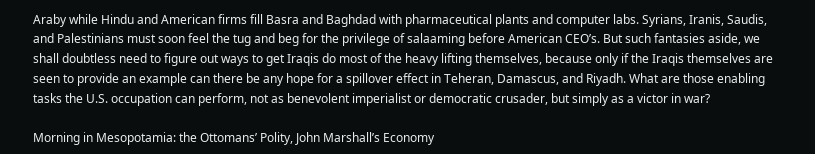Araby while Hindu and American firms fill Basra and Baghdad with pharmaceutical plants and computer labs. Syrians, Iranis, Saudis, and Palestinians must soon feel the tug and beg for the privilege of salaaming before American CEO’s. But such fantasies aside, we shall doubtless need to figure out ways to get Iraqis do most of the heavy lifting themselves, because only if the Iraqis themselves are seen to provide an example can there be any hope for a spillover effect in Teheran, Damascus, and Riyadh. What are those enabling tasks the U.S. occupation can perform, not as benevolent imperialist or democratic crusader, but simply as a victor in war?

Morning in Mesopotamia: the Ottomans’ Polity, John Marshall’s Economy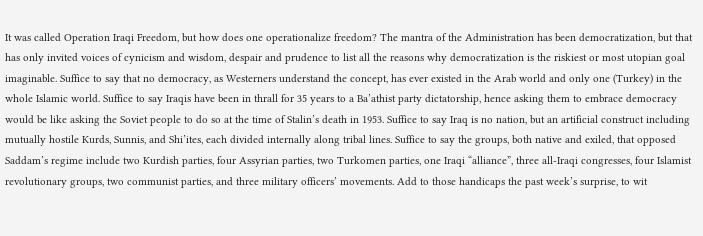It was called Operation Iraqi Freedom, but how does one operationalize freedom? The mantra of the Administration has been democratization, but that has only invited voices of cynicism and wisdom, despair and prudence to list all the reasons why democratization is the riskiest or most utopian goal imaginable. Suffice to say that no democracy, as Westerners understand the concept, has ever existed in the Arab world and only one (Turkey) in the whole Islamic world. Suffice to say Iraqis have been in thrall for 35 years to a Ba’athist party dictatorship, hence asking them to embrace democracy would be like asking the Soviet people to do so at the time of Stalin’s death in 1953. Suffice to say Iraq is no nation, but an artificial construct including mutually hostile Kurds, Sunnis, and Shi’ites, each divided internally along tribal lines. Suffice to say the groups, both native and exiled, that opposed Saddam’s regime include two Kurdish parties, four Assyrian parties, two Turkomen parties, one Iraqi “alliance”, three all-Iraqi congresses, four Islamist revolutionary groups, two communist parties, and three military officers’ movements. Add to those handicaps the past week’s surprise, to wit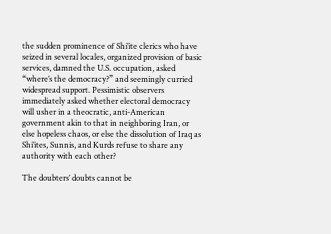the sudden prominence of Shi’ite clerics who have seized in several locales, organized provision of basic services, damned the U.S. occupation, asked “where’s the democracy?” and seemingly curried widespread support. Pessimistic observers immediately asked whether electoral democracy will usher in a theocratic, anti-American government akin to that in neighboring Iran, or else hopeless chaos, or else the dissolution of Iraq as Shi’ites, Sunnis, and Kurds refuse to share any authority with each other?

The doubters’ doubts cannot be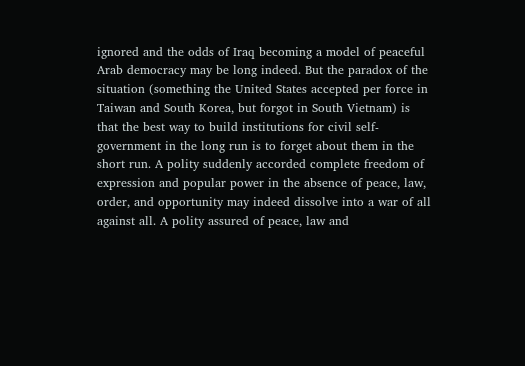ignored and the odds of Iraq becoming a model of peaceful Arab democracy may be long indeed. But the paradox of the situation (something the United States accepted per force in Taiwan and South Korea, but forgot in South Vietnam) is that the best way to build institutions for civil self-government in the long run is to forget about them in the short run. A polity suddenly accorded complete freedom of expression and popular power in the absence of peace, law, order, and opportunity may indeed dissolve into a war of all against all. A polity assured of peace, law and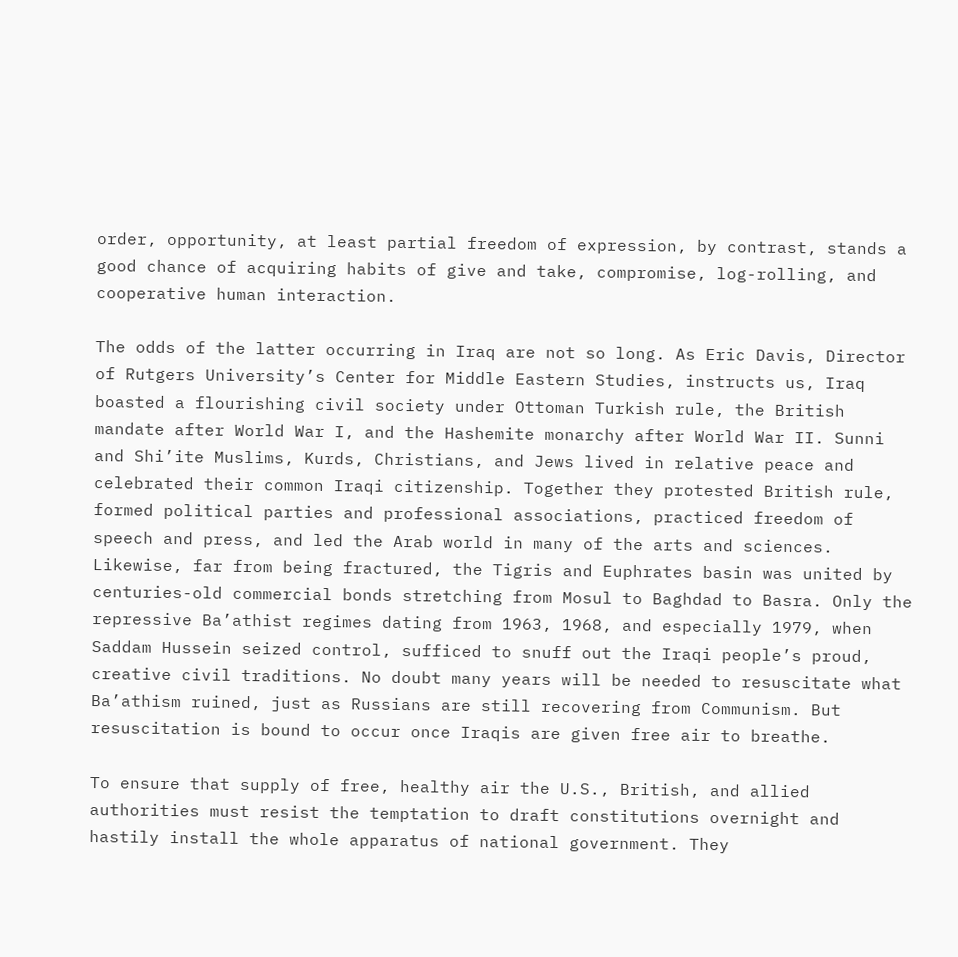order, opportunity, at least partial freedom of expression, by contrast, stands a good chance of acquiring habits of give and take, compromise, log-rolling, and cooperative human interaction.

The odds of the latter occurring in Iraq are not so long. As Eric Davis, Director of Rutgers University’s Center for Middle Eastern Studies, instructs us, Iraq boasted a flourishing civil society under Ottoman Turkish rule, the British mandate after World War I, and the Hashemite monarchy after World War II. Sunni and Shi’ite Muslims, Kurds, Christians, and Jews lived in relative peace and celebrated their common Iraqi citizenship. Together they protested British rule, formed political parties and professional associations, practiced freedom of speech and press, and led the Arab world in many of the arts and sciences. Likewise, far from being fractured, the Tigris and Euphrates basin was united by centuries-old commercial bonds stretching from Mosul to Baghdad to Basra. Only the repressive Ba’athist regimes dating from 1963, 1968, and especially 1979, when Saddam Hussein seized control, sufficed to snuff out the Iraqi people’s proud, creative civil traditions. No doubt many years will be needed to resuscitate what Ba’athism ruined, just as Russians are still recovering from Communism. But resuscitation is bound to occur once Iraqis are given free air to breathe.

To ensure that supply of free, healthy air the U.S., British, and allied authorities must resist the temptation to draft constitutions overnight and hastily install the whole apparatus of national government. They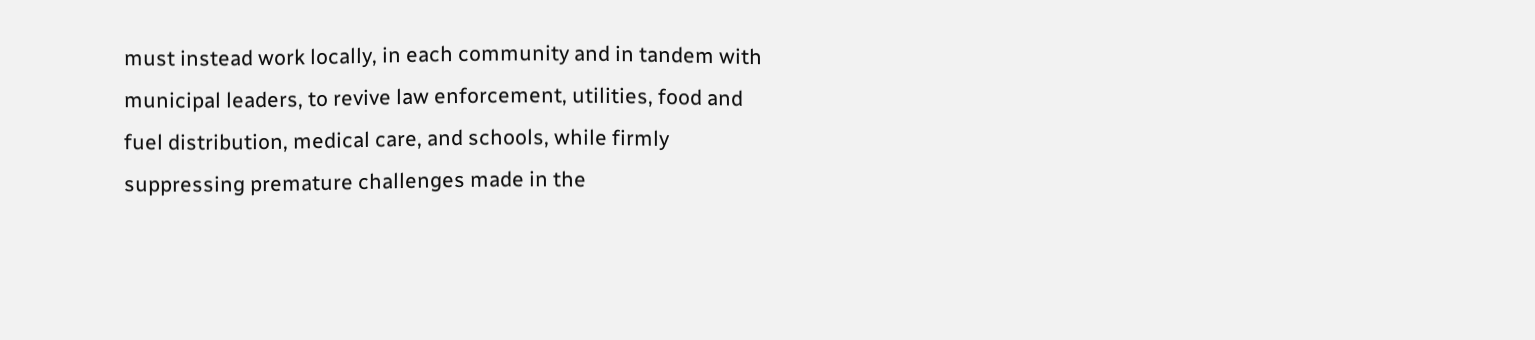must instead work locally, in each community and in tandem with municipal leaders, to revive law enforcement, utilities, food and fuel distribution, medical care, and schools, while firmly suppressing premature challenges made in the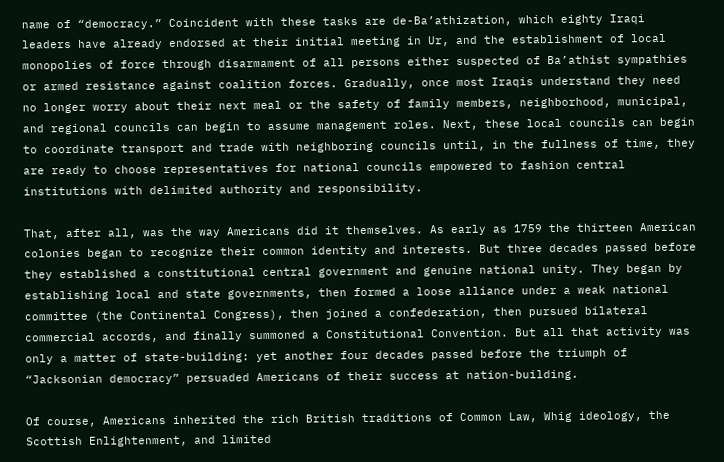name of “democracy.” Coincident with these tasks are de-Ba’athization, which eighty Iraqi leaders have already endorsed at their initial meeting in Ur, and the establishment of local monopolies of force through disarmament of all persons either suspected of Ba’athist sympathies or armed resistance against coalition forces. Gradually, once most Iraqis understand they need no longer worry about their next meal or the safety of family members, neighborhood, municipal, and regional councils can begin to assume management roles. Next, these local councils can begin to coordinate transport and trade with neighboring councils until, in the fullness of time, they are ready to choose representatives for national councils empowered to fashion central institutions with delimited authority and responsibility.

That, after all, was the way Americans did it themselves. As early as 1759 the thirteen American colonies began to recognize their common identity and interests. But three decades passed before they established a constitutional central government and genuine national unity. They began by establishing local and state governments, then formed a loose alliance under a weak national committee (the Continental Congress), then joined a confederation, then pursued bilateral commercial accords, and finally summoned a Constitutional Convention. But all that activity was only a matter of state-building: yet another four decades passed before the triumph of “Jacksonian democracy” persuaded Americans of their success at nation-building.

Of course, Americans inherited the rich British traditions of Common Law, Whig ideology, the Scottish Enlightenment, and limited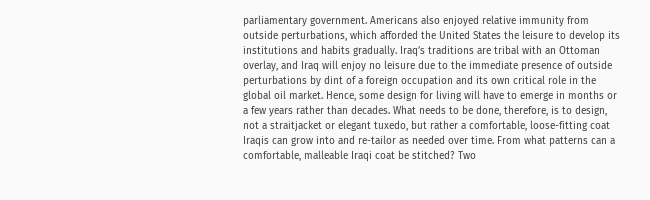parliamentary government. Americans also enjoyed relative immunity from outside perturbations, which afforded the United States the leisure to develop its institutions and habits gradually. Iraq’s traditions are tribal with an Ottoman overlay, and Iraq will enjoy no leisure due to the immediate presence of outside perturbations by dint of a foreign occupation and its own critical role in the global oil market. Hence, some design for living will have to emerge in months or a few years rather than decades. What needs to be done, therefore, is to design, not a straitjacket or elegant tuxedo, but rather a comfortable, loose-fitting coat Iraqis can grow into and re-tailor as needed over time. From what patterns can a comfortable, malleable Iraqi coat be stitched? Two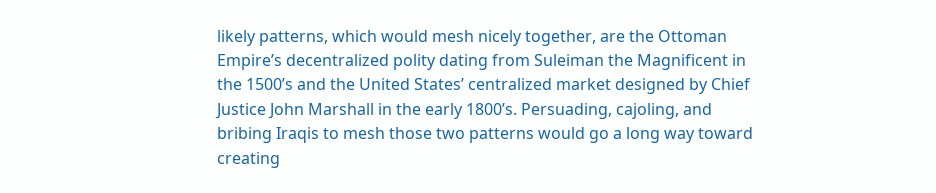likely patterns, which would mesh nicely together, are the Ottoman Empire’s decentralized polity dating from Suleiman the Magnificent in the 1500’s and the United States’ centralized market designed by Chief Justice John Marshall in the early 1800’s. Persuading, cajoling, and bribing Iraqis to mesh those two patterns would go a long way toward creating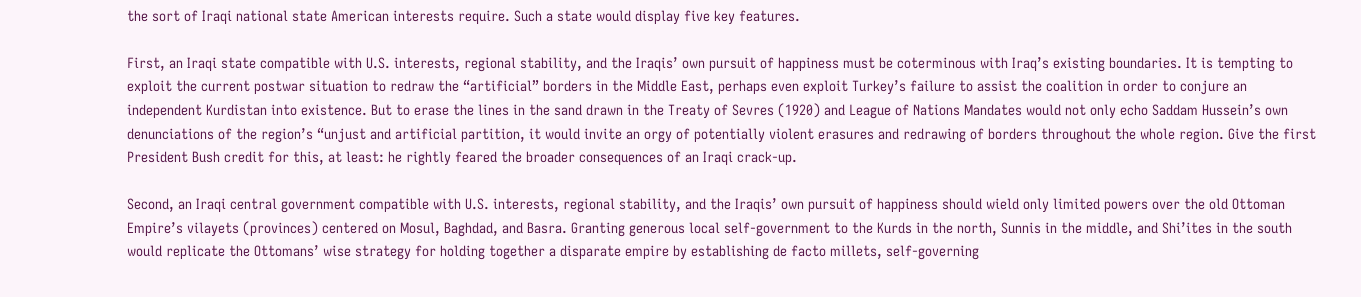the sort of Iraqi national state American interests require. Such a state would display five key features.

First, an Iraqi state compatible with U.S. interests, regional stability, and the Iraqis’ own pursuit of happiness must be coterminous with Iraq’s existing boundaries. It is tempting to exploit the current postwar situation to redraw the “artificial” borders in the Middle East, perhaps even exploit Turkey’s failure to assist the coalition in order to conjure an independent Kurdistan into existence. But to erase the lines in the sand drawn in the Treaty of Sevres (1920) and League of Nations Mandates would not only echo Saddam Hussein’s own denunciations of the region’s “unjust and artificial partition, it would invite an orgy of potentially violent erasures and redrawing of borders throughout the whole region. Give the first President Bush credit for this, at least: he rightly feared the broader consequences of an Iraqi crack-up.

Second, an Iraqi central government compatible with U.S. interests, regional stability, and the Iraqis’ own pursuit of happiness should wield only limited powers over the old Ottoman Empire’s vilayets (provinces) centered on Mosul, Baghdad, and Basra. Granting generous local self-government to the Kurds in the north, Sunnis in the middle, and Shi’ites in the south would replicate the Ottomans’ wise strategy for holding together a disparate empire by establishing de facto millets, self-governing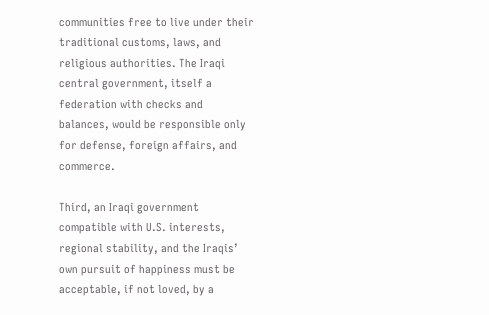communities free to live under their traditional customs, laws, and religious authorities. The Iraqi central government, itself a federation with checks and balances, would be responsible only for defense, foreign affairs, and commerce.

Third, an Iraqi government compatible with U.S. interests, regional stability, and the Iraqis’ own pursuit of happiness must be acceptable, if not loved, by a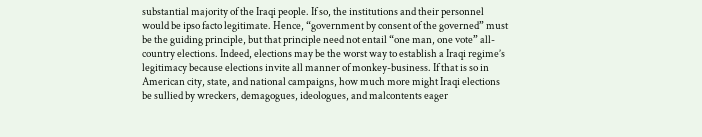substantial majority of the Iraqi people. If so, the institutions and their personnel would be ipso facto legitimate. Hence, “government by consent of the governed” must be the guiding principle, but that principle need not entail “one man, one vote” all-country elections. Indeed, elections may be the worst way to establish a Iraqi regime’s legitimacy because elections invite all manner of monkey-business. If that is so in American city, state, and national campaigns, how much more might Iraqi elections be sullied by wreckers, demagogues, ideologues, and malcontents eager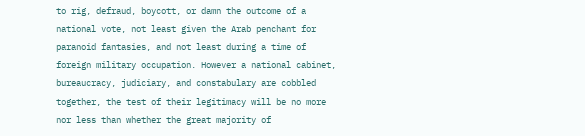to rig, defraud, boycott, or damn the outcome of a national vote, not least given the Arab penchant for paranoid fantasies, and not least during a time of foreign military occupation. However a national cabinet, bureaucracy, judiciary, and constabulary are cobbled together, the test of their legitimacy will be no more nor less than whether the great majority of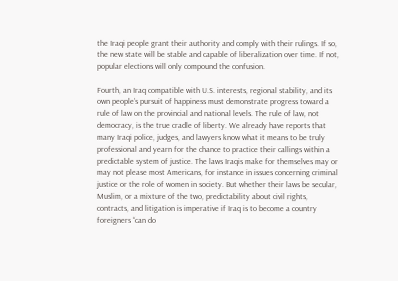the Iraqi people grant their authority and comply with their rulings. If so, the new state will be stable and capable of liberalization over time. If not, popular elections will only compound the confusion.

Fourth, an Iraq compatible with U.S. interests, regional stability, and its own people’s pursuit of happiness must demonstrate progress toward a rule of law on the provincial and national levels. The rule of law, not democracy, is the true cradle of liberty. We already have reports that many Iraqi police, judges, and lawyers know what it means to be truly professional and yearn for the chance to practice their callings within a predictable system of justice. The laws Iraqis make for themselves may or may not please most Americans, for instance in issues concerning criminal justice or the role of women in society. But whether their laws be secular, Muslim, or a mixture of the two, predictability about civil rights, contracts, and litigation is imperative if Iraq is to become a country foreigners “can do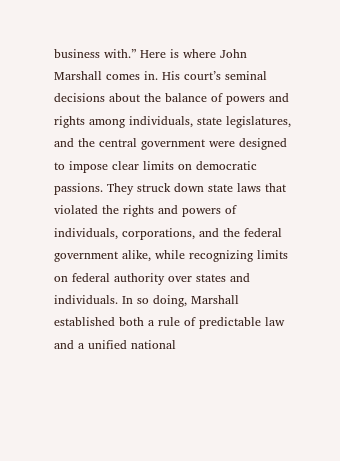business with.” Here is where John Marshall comes in. His court’s seminal decisions about the balance of powers and rights among individuals, state legislatures, and the central government were designed to impose clear limits on democratic passions. They struck down state laws that violated the rights and powers of individuals, corporations, and the federal government alike, while recognizing limits on federal authority over states and individuals. In so doing, Marshall established both a rule of predictable law and a unified national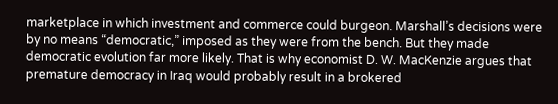marketplace in which investment and commerce could burgeon. Marshall’s decisions were by no means “democratic,” imposed as they were from the bench. But they made democratic evolution far more likely. That is why economist D. W. MacKenzie argues that premature democracy in Iraq would probably result in a brokered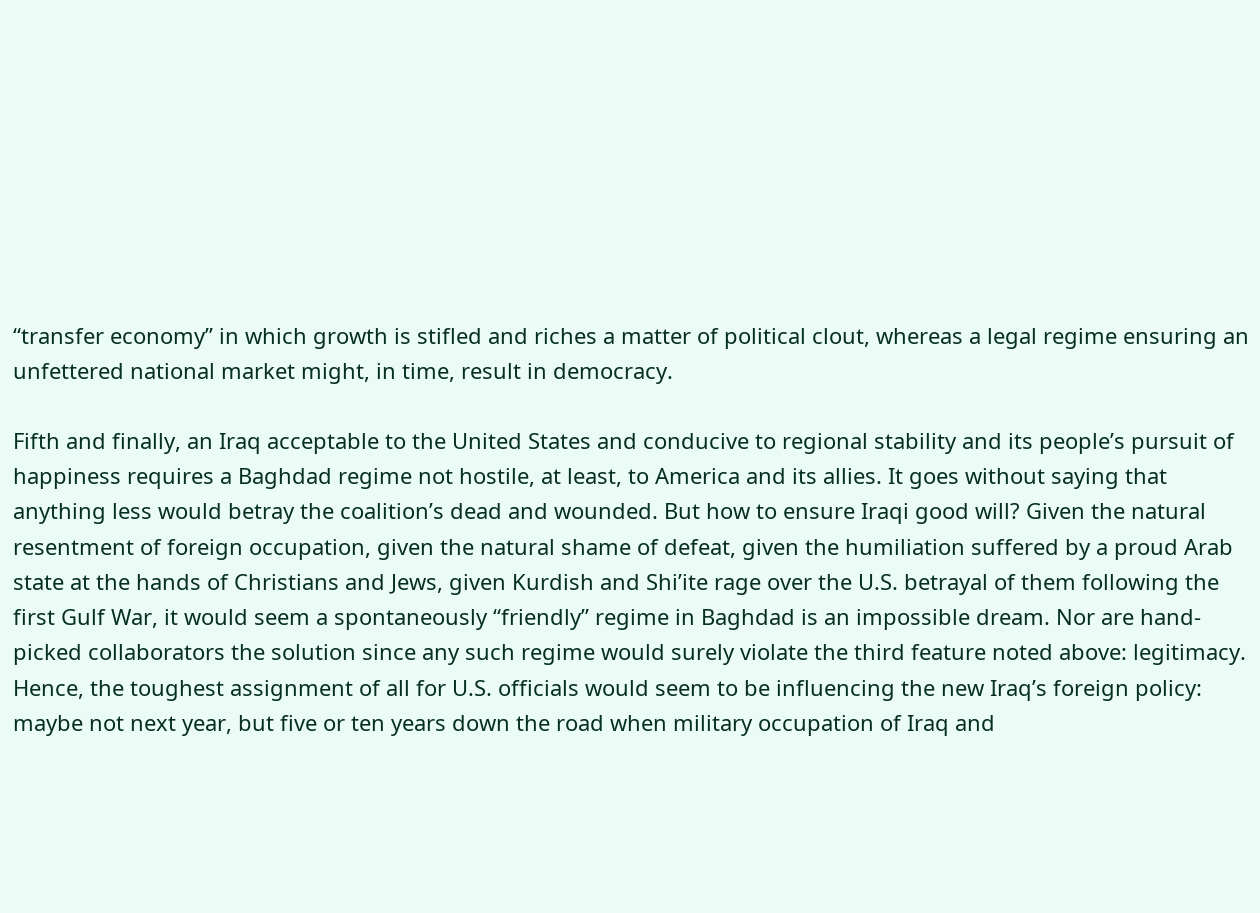“transfer economy” in which growth is stifled and riches a matter of political clout, whereas a legal regime ensuring an unfettered national market might, in time, result in democracy.

Fifth and finally, an Iraq acceptable to the United States and conducive to regional stability and its people’s pursuit of happiness requires a Baghdad regime not hostile, at least, to America and its allies. It goes without saying that anything less would betray the coalition’s dead and wounded. But how to ensure Iraqi good will? Given the natural resentment of foreign occupation, given the natural shame of defeat, given the humiliation suffered by a proud Arab state at the hands of Christians and Jews, given Kurdish and Shi’ite rage over the U.S. betrayal of them following the first Gulf War, it would seem a spontaneously “friendly” regime in Baghdad is an impossible dream. Nor are hand-picked collaborators the solution since any such regime would surely violate the third feature noted above: legitimacy. Hence, the toughest assignment of all for U.S. officials would seem to be influencing the new Iraq’s foreign policy: maybe not next year, but five or ten years down the road when military occupation of Iraq and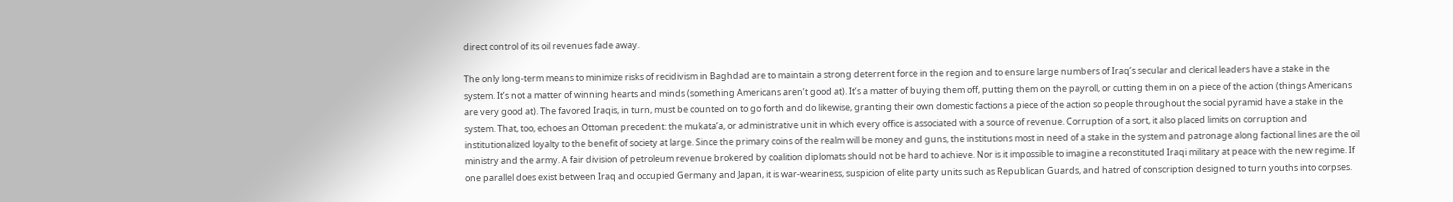direct control of its oil revenues fade away.

The only long-term means to minimize risks of recidivism in Baghdad are to maintain a strong deterrent force in the region and to ensure large numbers of Iraq’s secular and clerical leaders have a stake in the system. It’s not a matter of winning hearts and minds (something Americans aren’t good at). It’s a matter of buying them off, putting them on the payroll, or cutting them in on a piece of the action (things Americans are very good at). The favored Iraqis, in turn, must be counted on to go forth and do likewise, granting their own domestic factions a piece of the action so people throughout the social pyramid have a stake in the system. That, too, echoes an Ottoman precedent: the mukata’a, or administrative unit in which every office is associated with a source of revenue. Corruption of a sort, it also placed limits on corruption and institutionalized loyalty to the benefit of society at large. Since the primary coins of the realm will be money and guns, the institutions most in need of a stake in the system and patronage along factional lines are the oil ministry and the army. A fair division of petroleum revenue brokered by coalition diplomats should not be hard to achieve. Nor is it impossible to imagine a reconstituted Iraqi military at peace with the new regime. If one parallel does exist between Iraq and occupied Germany and Japan, it is war-weariness, suspicion of elite party units such as Republican Guards, and hatred of conscription designed to turn youths into corpses.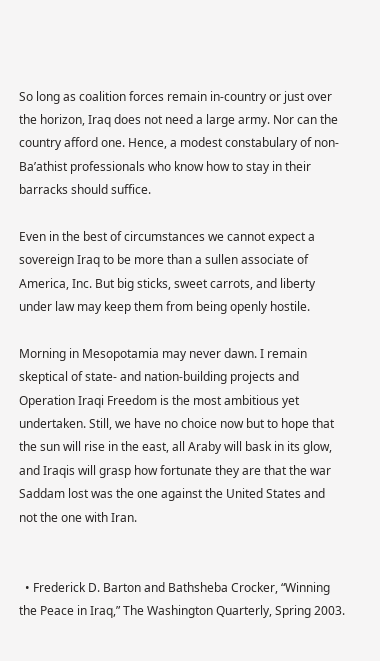So long as coalition forces remain in-country or just over the horizon, Iraq does not need a large army. Nor can the country afford one. Hence, a modest constabulary of non-Ba’athist professionals who know how to stay in their barracks should suffice.

Even in the best of circumstances we cannot expect a sovereign Iraq to be more than a sullen associate of America, Inc. But big sticks, sweet carrots, and liberty under law may keep them from being openly hostile.

Morning in Mesopotamia may never dawn. I remain skeptical of state- and nation-building projects and Operation Iraqi Freedom is the most ambitious yet undertaken. Still, we have no choice now but to hope that the sun will rise in the east, all Araby will bask in its glow, and Iraqis will grasp how fortunate they are that the war Saddam lost was the one against the United States and not the one with Iran.


  • Frederick D. Barton and Bathsheba Crocker, “Winning the Peace in Iraq,” The Washington Quarterly, Spring 2003.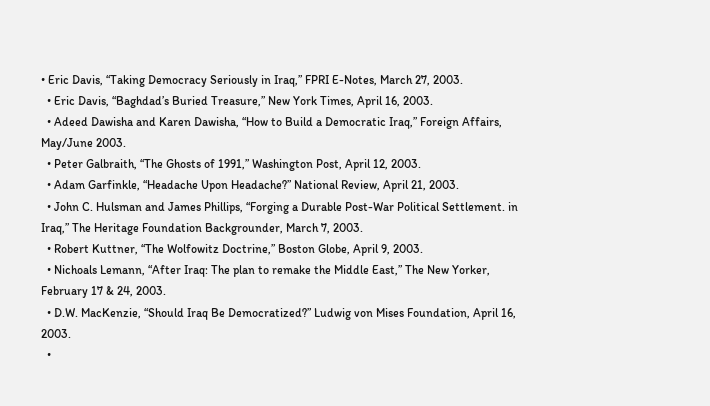• Eric Davis, “Taking Democracy Seriously in Iraq,” FPRI E-Notes, March 27, 2003.
  • Eric Davis, “Baghdad’s Buried Treasure,” New York Times, April 16, 2003.
  • Adeed Dawisha and Karen Dawisha, “How to Build a Democratic Iraq,” Foreign Affairs, May/June 2003.
  • Peter Galbraith, “The Ghosts of 1991,” Washington Post, April 12, 2003.
  • Adam Garfinkle, “Headache Upon Headache?” National Review, April 21, 2003.
  • John C. Hulsman and James Phillips, “Forging a Durable Post-War Political Settlement. in Iraq,” The Heritage Foundation Backgrounder, March 7, 2003.
  • Robert Kuttner, “The Wolfowitz Doctrine,” Boston Globe, April 9, 2003.
  • Nichoals Lemann, “After Iraq: The plan to remake the Middle East,” The New Yorker, February 17 & 24, 2003.
  • D.W. MacKenzie, “Should Iraq Be Democratized?” Ludwig von Mises Foundation, April 16, 2003.
  •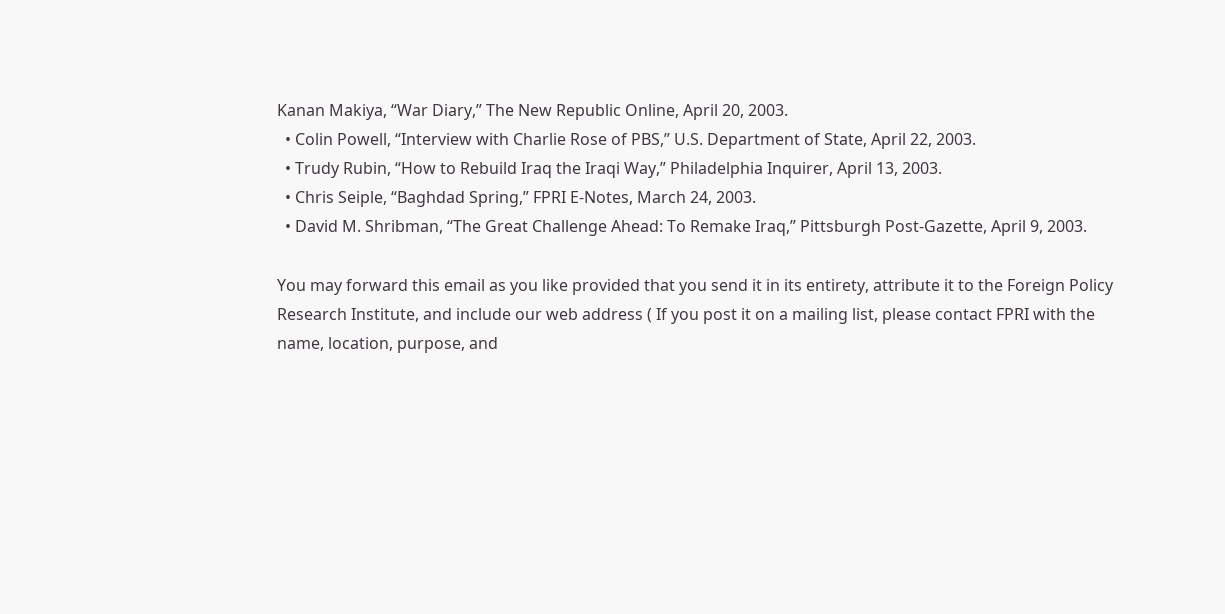Kanan Makiya, “War Diary,” The New Republic Online, April 20, 2003.
  • Colin Powell, “Interview with Charlie Rose of PBS,” U.S. Department of State, April 22, 2003.
  • Trudy Rubin, “How to Rebuild Iraq the Iraqi Way,” Philadelphia Inquirer, April 13, 2003.
  • Chris Seiple, “Baghdad Spring,” FPRI E-Notes, March 24, 2003.
  • David M. Shribman, “The Great Challenge Ahead: To Remake Iraq,” Pittsburgh Post-Gazette, April 9, 2003.

You may forward this email as you like provided that you send it in its entirety, attribute it to the Foreign Policy Research Institute, and include our web address ( If you post it on a mailing list, please contact FPRI with the name, location, purpose, and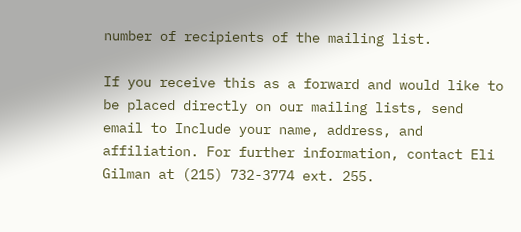number of recipients of the mailing list.

If you receive this as a forward and would like to be placed directly on our mailing lists, send email to Include your name, address, and affiliation. For further information, contact Eli Gilman at (215) 732-3774 ext. 255.